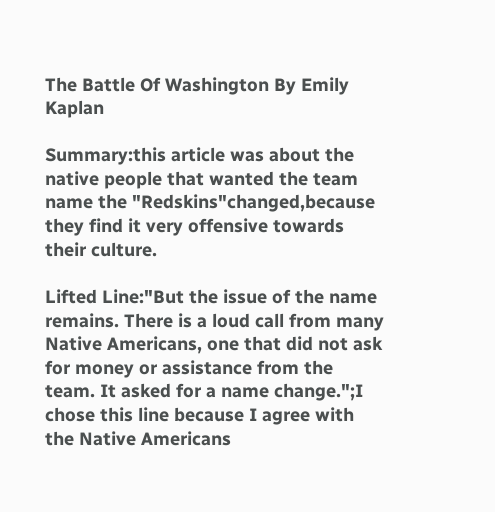The Battle Of Washington By Emily Kaplan

Summary:this article was about the native people that wanted the team name the "Redskins"changed,because they find it very offensive towards their culture.

Lifted Line:"But the issue of the name remains. There is a loud call from many Native Americans, one that did not ask for money or assistance from the team. It asked for a name change.";I chose this line because I agree with the Native Americans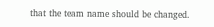that the team name should be changed.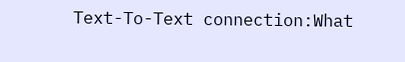Text-To-Text connection:What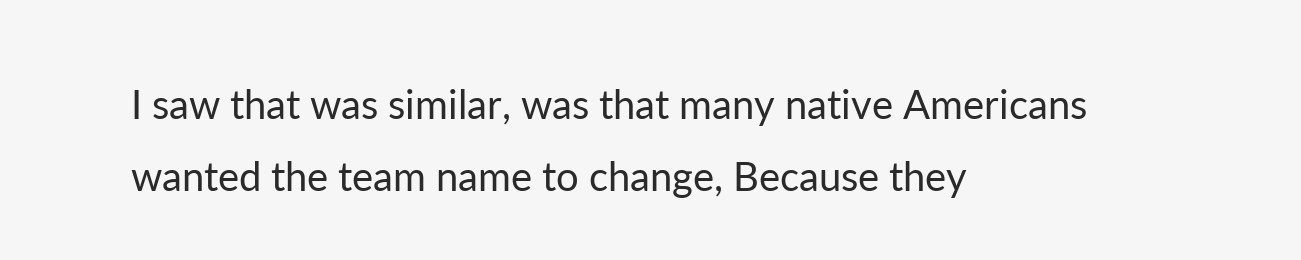I saw that was similar, was that many native Americans wanted the team name to change, Because they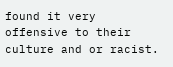found it very offensive to their culture and or racist.